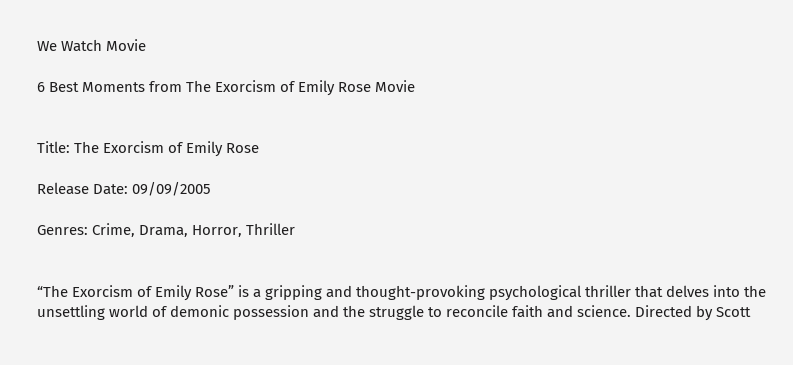We Watch Movie

6 Best Moments from The Exorcism of Emily Rose Movie


Title: The Exorcism of Emily Rose

Release Date: 09/09/2005

Genres: Crime, Drama, Horror, Thriller


“The Exorcism of Emily Rose” is a gripping and thought-provoking psychological thriller that delves into the unsettling world of demonic possession and the struggle to reconcile faith and science. Directed by Scott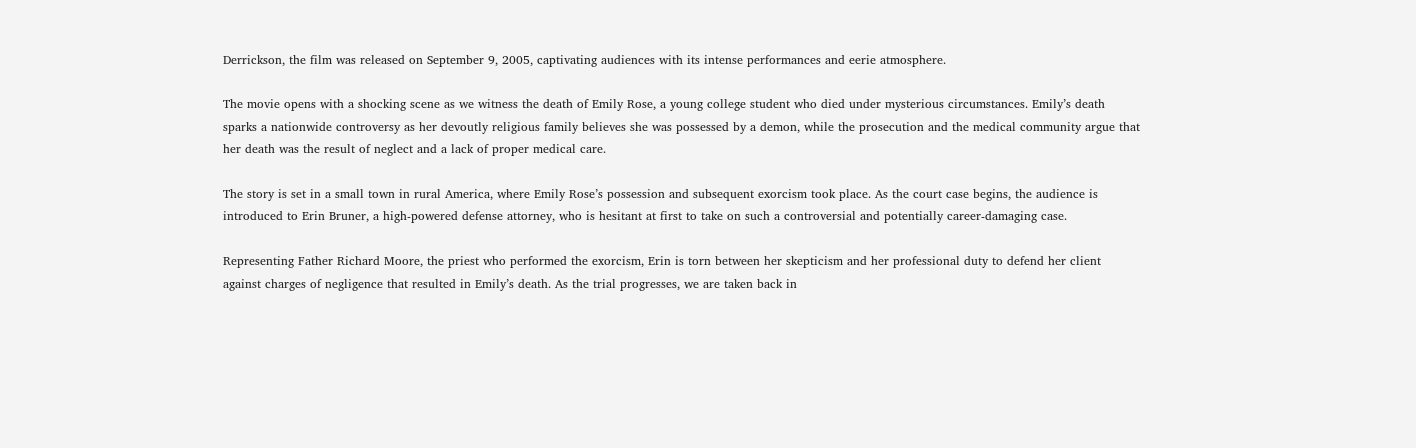Derrickson, the film was released on September 9, 2005, captivating audiences with its intense performances and eerie atmosphere.

The movie opens with a shocking scene as we witness the death of Emily Rose, a young college student who died under mysterious circumstances. Emily’s death sparks a nationwide controversy as her devoutly religious family believes she was possessed by a demon, while the prosecution and the medical community argue that her death was the result of neglect and a lack of proper medical care.

The story is set in a small town in rural America, where Emily Rose’s possession and subsequent exorcism took place. As the court case begins, the audience is introduced to Erin Bruner, a high-powered defense attorney, who is hesitant at first to take on such a controversial and potentially career-damaging case.

Representing Father Richard Moore, the priest who performed the exorcism, Erin is torn between her skepticism and her professional duty to defend her client against charges of negligence that resulted in Emily’s death. As the trial progresses, we are taken back in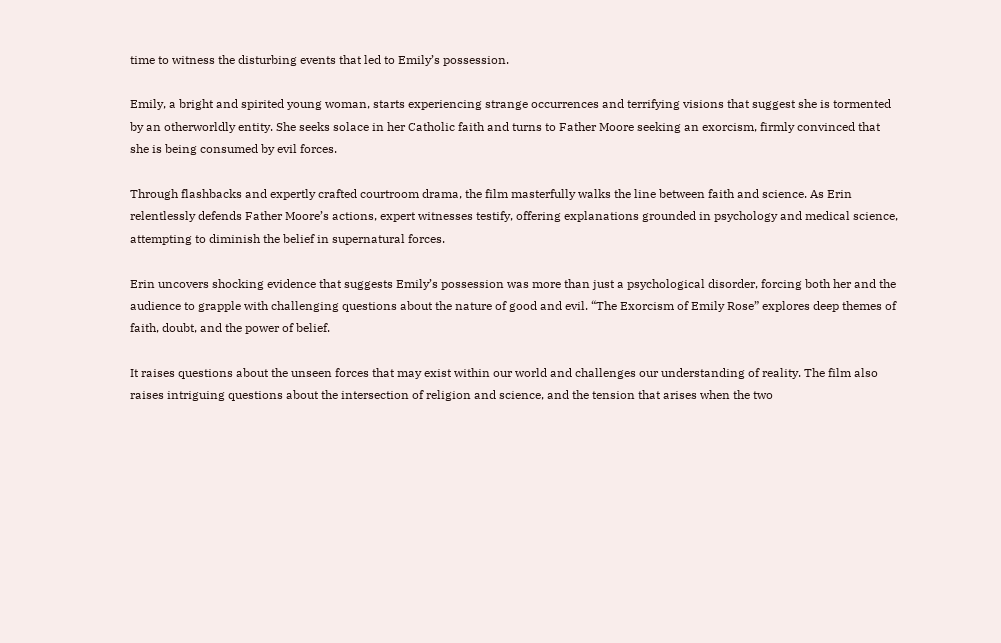time to witness the disturbing events that led to Emily’s possession.

Emily, a bright and spirited young woman, starts experiencing strange occurrences and terrifying visions that suggest she is tormented by an otherworldly entity. She seeks solace in her Catholic faith and turns to Father Moore seeking an exorcism, firmly convinced that she is being consumed by evil forces.

Through flashbacks and expertly crafted courtroom drama, the film masterfully walks the line between faith and science. As Erin relentlessly defends Father Moore’s actions, expert witnesses testify, offering explanations grounded in psychology and medical science, attempting to diminish the belief in supernatural forces.

Erin uncovers shocking evidence that suggests Emily’s possession was more than just a psychological disorder, forcing both her and the audience to grapple with challenging questions about the nature of good and evil. “The Exorcism of Emily Rose” explores deep themes of faith, doubt, and the power of belief.

It raises questions about the unseen forces that may exist within our world and challenges our understanding of reality. The film also raises intriguing questions about the intersection of religion and science, and the tension that arises when the two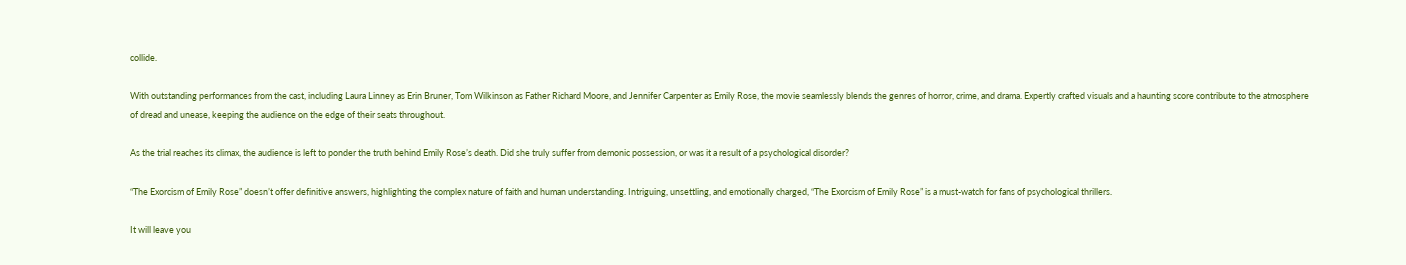collide.

With outstanding performances from the cast, including Laura Linney as Erin Bruner, Tom Wilkinson as Father Richard Moore, and Jennifer Carpenter as Emily Rose, the movie seamlessly blends the genres of horror, crime, and drama. Expertly crafted visuals and a haunting score contribute to the atmosphere of dread and unease, keeping the audience on the edge of their seats throughout.

As the trial reaches its climax, the audience is left to ponder the truth behind Emily Rose’s death. Did she truly suffer from demonic possession, or was it a result of a psychological disorder?

“The Exorcism of Emily Rose” doesn’t offer definitive answers, highlighting the complex nature of faith and human understanding. Intriguing, unsettling, and emotionally charged, “The Exorcism of Emily Rose” is a must-watch for fans of psychological thrillers.

It will leave you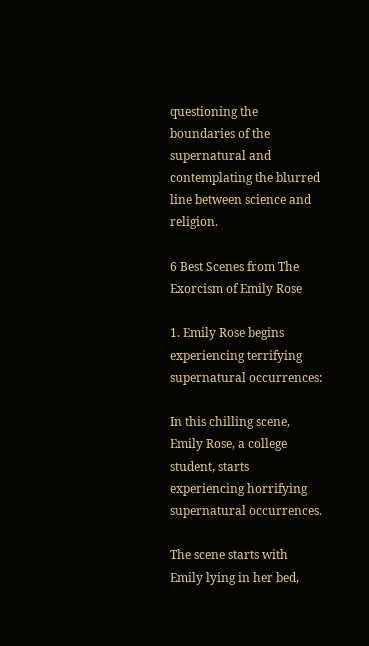questioning the boundaries of the supernatural and contemplating the blurred line between science and religion.

6 Best Scenes from The Exorcism of Emily Rose

1. Emily Rose begins experiencing terrifying supernatural occurrences:

In this chilling scene, Emily Rose, a college student, starts experiencing horrifying supernatural occurrences.

The scene starts with Emily lying in her bed,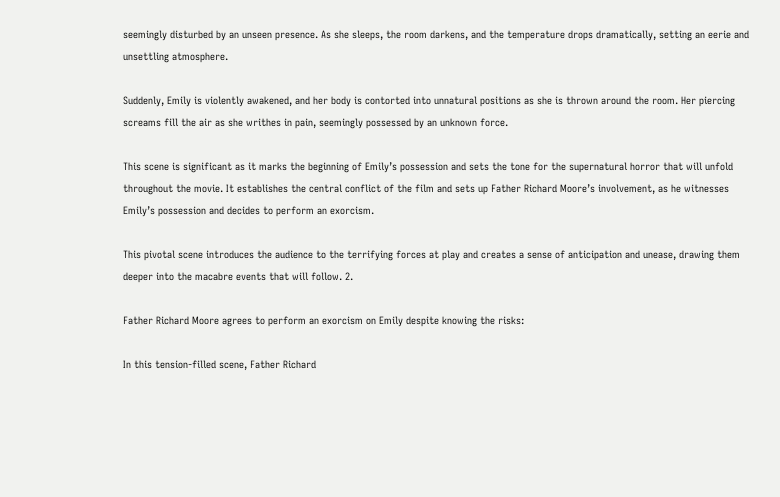seemingly disturbed by an unseen presence. As she sleeps, the room darkens, and the temperature drops dramatically, setting an eerie and unsettling atmosphere.

Suddenly, Emily is violently awakened, and her body is contorted into unnatural positions as she is thrown around the room. Her piercing screams fill the air as she writhes in pain, seemingly possessed by an unknown force.

This scene is significant as it marks the beginning of Emily’s possession and sets the tone for the supernatural horror that will unfold throughout the movie. It establishes the central conflict of the film and sets up Father Richard Moore’s involvement, as he witnesses Emily’s possession and decides to perform an exorcism.

This pivotal scene introduces the audience to the terrifying forces at play and creates a sense of anticipation and unease, drawing them deeper into the macabre events that will follow. 2.

Father Richard Moore agrees to perform an exorcism on Emily despite knowing the risks:

In this tension-filled scene, Father Richard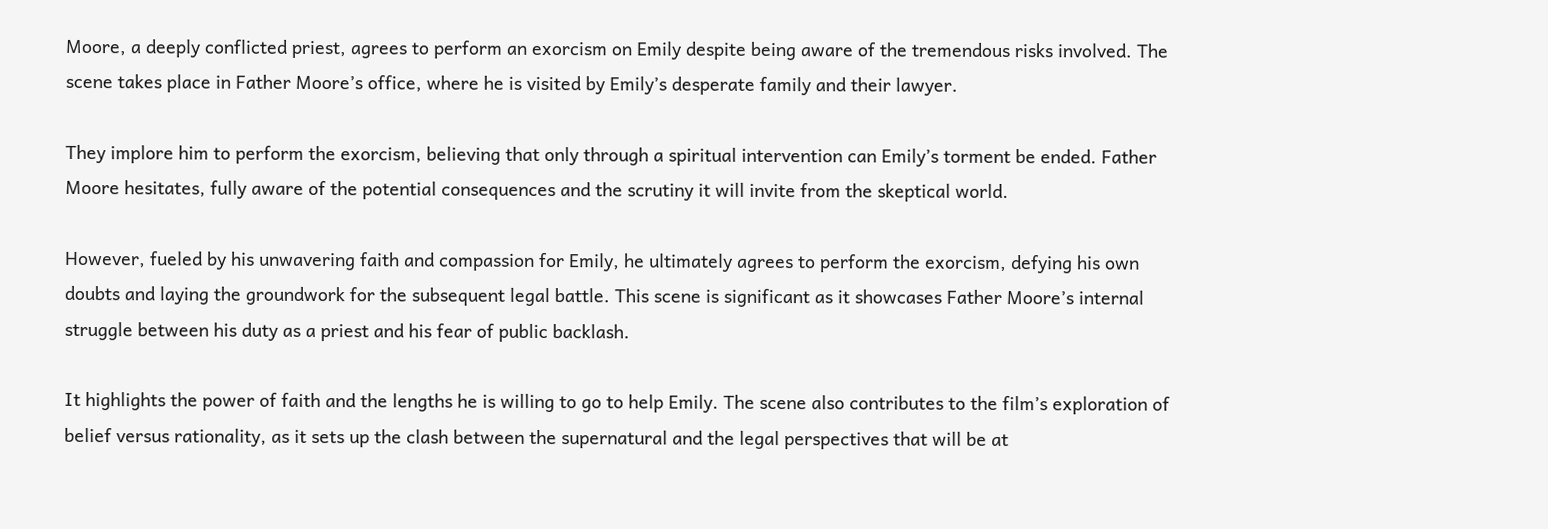Moore, a deeply conflicted priest, agrees to perform an exorcism on Emily despite being aware of the tremendous risks involved. The scene takes place in Father Moore’s office, where he is visited by Emily’s desperate family and their lawyer.

They implore him to perform the exorcism, believing that only through a spiritual intervention can Emily’s torment be ended. Father Moore hesitates, fully aware of the potential consequences and the scrutiny it will invite from the skeptical world.

However, fueled by his unwavering faith and compassion for Emily, he ultimately agrees to perform the exorcism, defying his own doubts and laying the groundwork for the subsequent legal battle. This scene is significant as it showcases Father Moore’s internal struggle between his duty as a priest and his fear of public backlash.

It highlights the power of faith and the lengths he is willing to go to help Emily. The scene also contributes to the film’s exploration of belief versus rationality, as it sets up the clash between the supernatural and the legal perspectives that will be at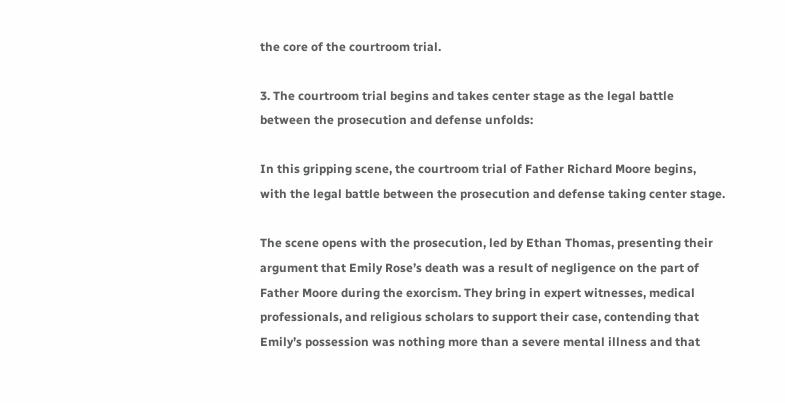the core of the courtroom trial.

3. The courtroom trial begins and takes center stage as the legal battle between the prosecution and defense unfolds:

In this gripping scene, the courtroom trial of Father Richard Moore begins, with the legal battle between the prosecution and defense taking center stage.

The scene opens with the prosecution, led by Ethan Thomas, presenting their argument that Emily Rose’s death was a result of negligence on the part of Father Moore during the exorcism. They bring in expert witnesses, medical professionals, and religious scholars to support their case, contending that Emily’s possession was nothing more than a severe mental illness and that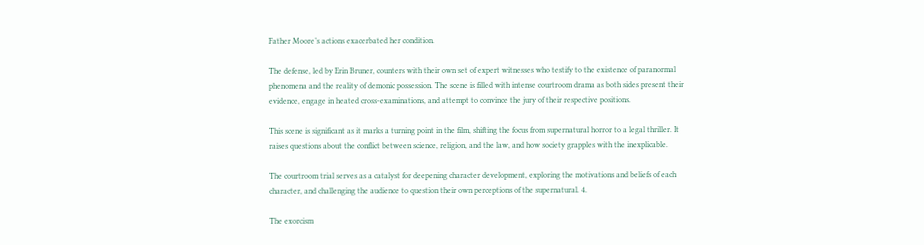Father Moore’s actions exacerbated her condition.

The defense, led by Erin Bruner, counters with their own set of expert witnesses who testify to the existence of paranormal phenomena and the reality of demonic possession. The scene is filled with intense courtroom drama as both sides present their evidence, engage in heated cross-examinations, and attempt to convince the jury of their respective positions.

This scene is significant as it marks a turning point in the film, shifting the focus from supernatural horror to a legal thriller. It raises questions about the conflict between science, religion, and the law, and how society grapples with the inexplicable.

The courtroom trial serves as a catalyst for deepening character development, exploring the motivations and beliefs of each character, and challenging the audience to question their own perceptions of the supernatural. 4.

The exorcism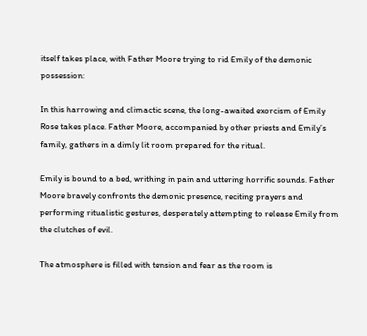itself takes place, with Father Moore trying to rid Emily of the demonic possession:

In this harrowing and climactic scene, the long-awaited exorcism of Emily Rose takes place. Father Moore, accompanied by other priests and Emily’s family, gathers in a dimly lit room prepared for the ritual.

Emily is bound to a bed, writhing in pain and uttering horrific sounds. Father Moore bravely confronts the demonic presence, reciting prayers and performing ritualistic gestures, desperately attempting to release Emily from the clutches of evil.

The atmosphere is filled with tension and fear as the room is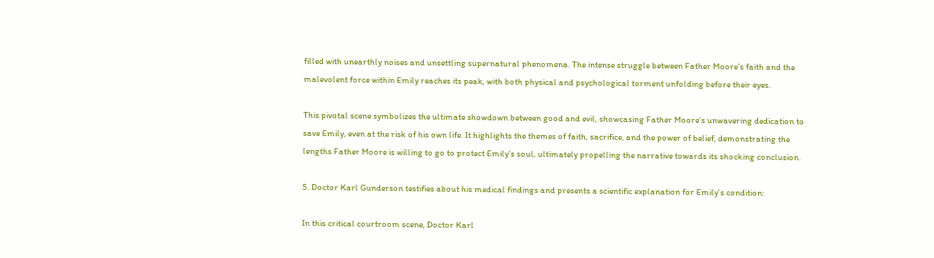filled with unearthly noises and unsettling supernatural phenomena. The intense struggle between Father Moore’s faith and the malevolent force within Emily reaches its peak, with both physical and psychological torment unfolding before their eyes.

This pivotal scene symbolizes the ultimate showdown between good and evil, showcasing Father Moore’s unwavering dedication to save Emily, even at the risk of his own life. It highlights the themes of faith, sacrifice, and the power of belief, demonstrating the lengths Father Moore is willing to go to protect Emily’s soul, ultimately propelling the narrative towards its shocking conclusion.

5. Doctor Karl Gunderson testifies about his medical findings and presents a scientific explanation for Emily’s condition:

In this critical courtroom scene, Doctor Karl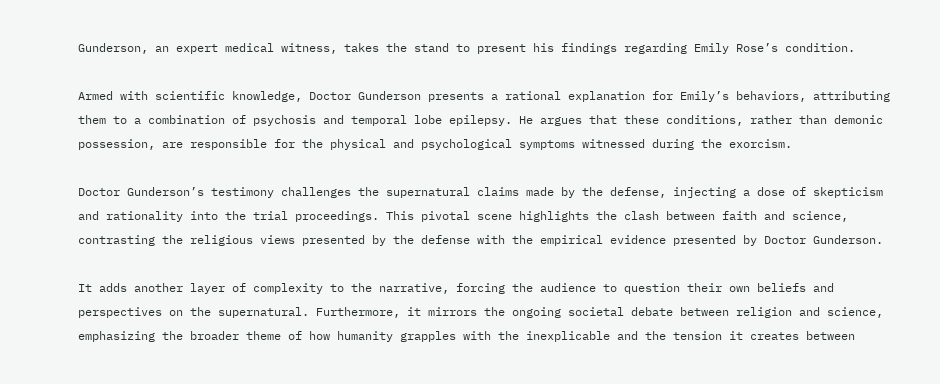Gunderson, an expert medical witness, takes the stand to present his findings regarding Emily Rose’s condition.

Armed with scientific knowledge, Doctor Gunderson presents a rational explanation for Emily’s behaviors, attributing them to a combination of psychosis and temporal lobe epilepsy. He argues that these conditions, rather than demonic possession, are responsible for the physical and psychological symptoms witnessed during the exorcism.

Doctor Gunderson’s testimony challenges the supernatural claims made by the defense, injecting a dose of skepticism and rationality into the trial proceedings. This pivotal scene highlights the clash between faith and science, contrasting the religious views presented by the defense with the empirical evidence presented by Doctor Gunderson.

It adds another layer of complexity to the narrative, forcing the audience to question their own beliefs and perspectives on the supernatural. Furthermore, it mirrors the ongoing societal debate between religion and science, emphasizing the broader theme of how humanity grapples with the inexplicable and the tension it creates between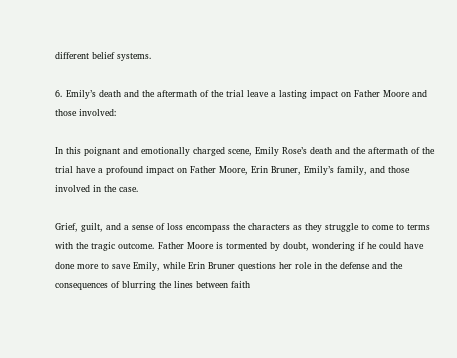different belief systems.

6. Emily’s death and the aftermath of the trial leave a lasting impact on Father Moore and those involved:

In this poignant and emotionally charged scene, Emily Rose’s death and the aftermath of the trial have a profound impact on Father Moore, Erin Bruner, Emily’s family, and those involved in the case.

Grief, guilt, and a sense of loss encompass the characters as they struggle to come to terms with the tragic outcome. Father Moore is tormented by doubt, wondering if he could have done more to save Emily, while Erin Bruner questions her role in the defense and the consequences of blurring the lines between faith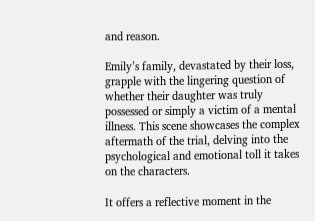and reason.

Emily’s family, devastated by their loss, grapple with the lingering question of whether their daughter was truly possessed or simply a victim of a mental illness. This scene showcases the complex aftermath of the trial, delving into the psychological and emotional toll it takes on the characters.

It offers a reflective moment in the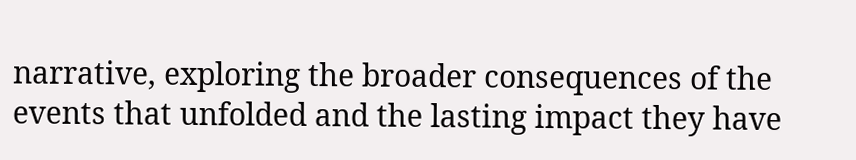narrative, exploring the broader consequences of the events that unfolded and the lasting impact they have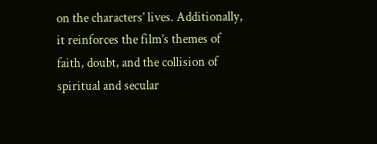on the characters’ lives. Additionally, it reinforces the film’s themes of faith, doubt, and the collision of spiritual and secular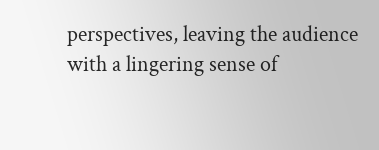perspectives, leaving the audience with a lingering sense of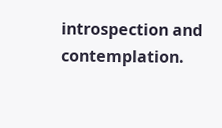introspection and contemplation.